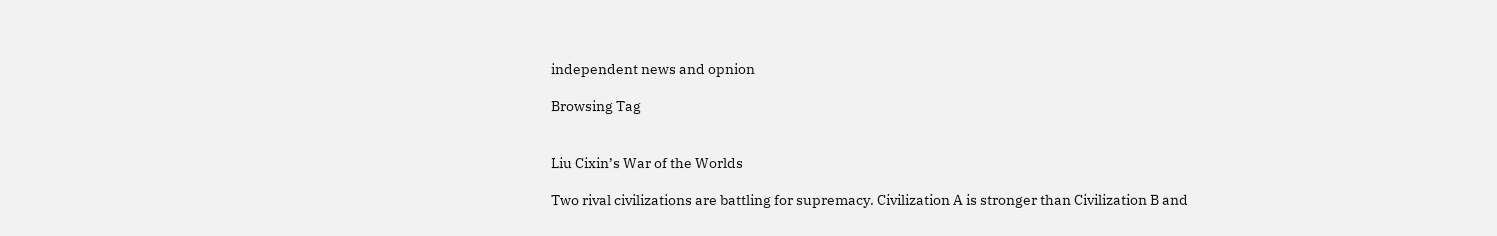independent news and opnion

Browsing Tag


Liu Cixin’s War of the Worlds

Two rival civilizations are battling for supremacy. Civilization A is stronger than Civilization B and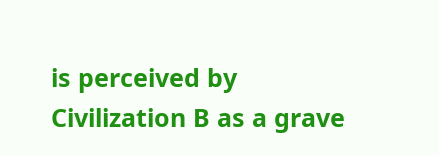is perceived by Civilization B as a grave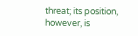threat; its position, however, is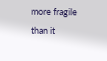more fragile than it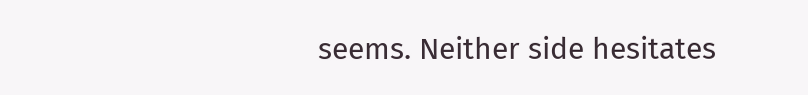seems. Neither side hesitates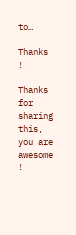to…

Thanks !

Thanks for sharing this, you are awesome !